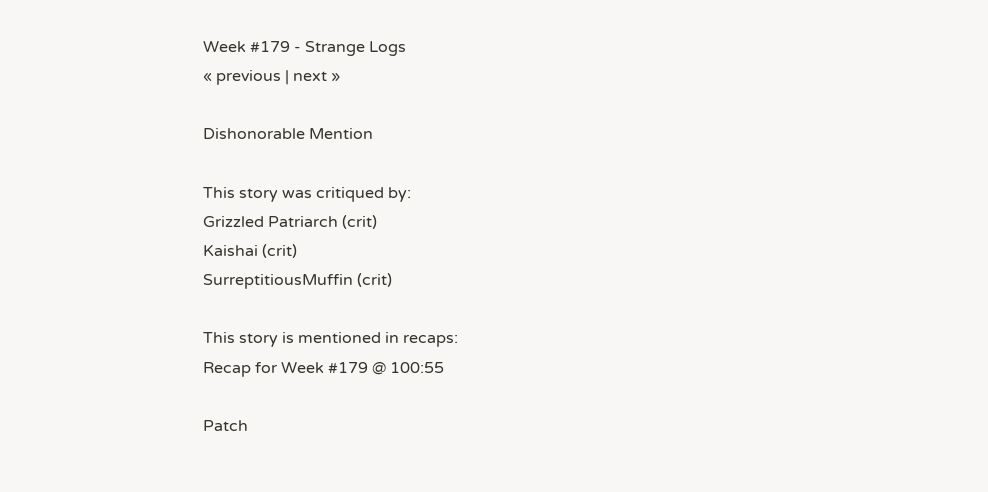Week #179 - Strange Logs
« previous | next »

Dishonorable Mention

This story was critiqued by:
Grizzled Patriarch (crit)
Kaishai (crit)
SurreptitiousMuffin (crit)

This story is mentioned in recaps:
Recap for Week #179 @ 100:55

Patch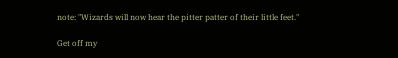note: "Wizards will now hear the pitter patter of their little feet."

Get off my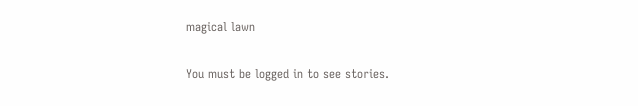magical lawn

You must be logged in to see stories.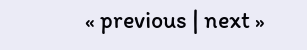« previous | next »